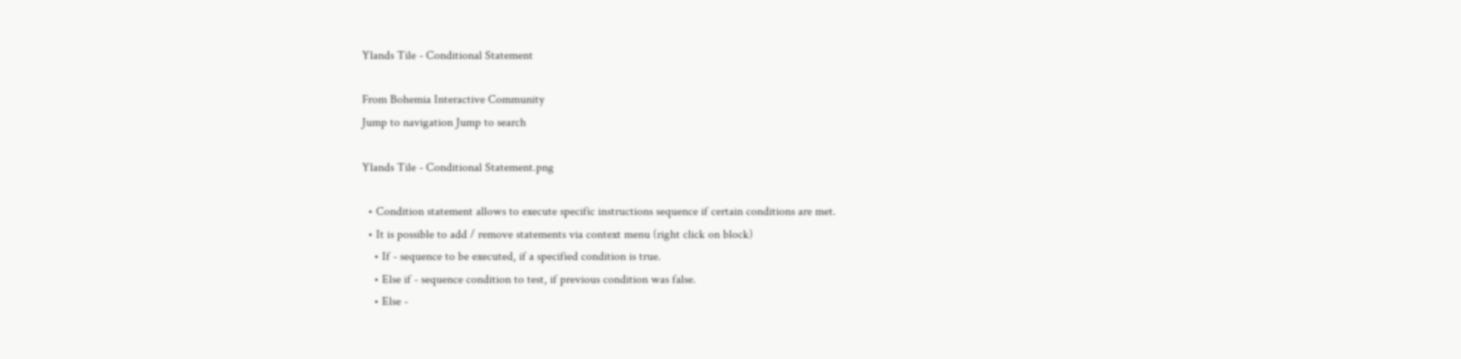Ylands Tile - Conditional Statement

From Bohemia Interactive Community
Jump to navigation Jump to search

Ylands Tile - Conditional Statement.png

  • Condition statement allows to execute specific instructions sequence if certain conditions are met.
  • It is possible to add / remove statements via context menu (right click on block)
    • If - sequence to be executed, if a specified condition is true.
    • Else if - sequence condition to test, if previous condition was false.
    • Else -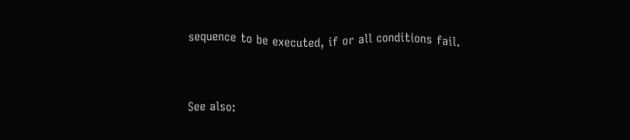sequence to be executed, if or all conditions fail.


See also: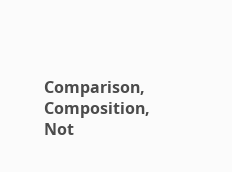Comparison, Composition, Not